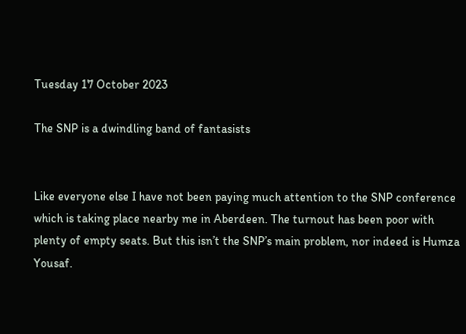Tuesday 17 October 2023

The SNP is a dwindling band of fantasists


Like everyone else I have not been paying much attention to the SNP conference which is taking place nearby me in Aberdeen. The turnout has been poor with plenty of empty seats. But this isn’t the SNP’s main problem, nor indeed is Humza Yousaf.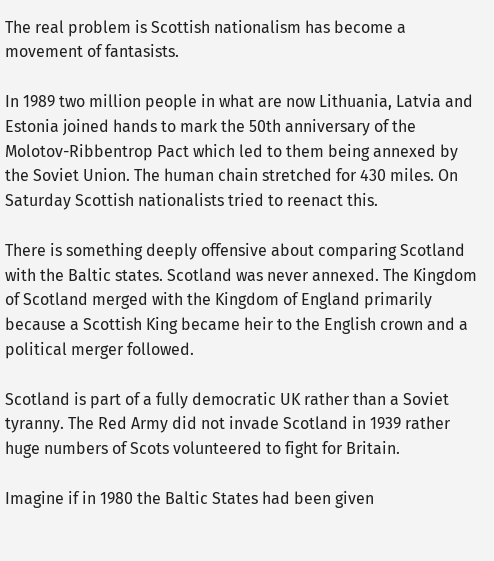The real problem is Scottish nationalism has become a movement of fantasists.

In 1989 two million people in what are now Lithuania, Latvia and Estonia joined hands to mark the 50th anniversary of the Molotov-Ribbentrop Pact which led to them being annexed by the Soviet Union. The human chain stretched for 430 miles. On Saturday Scottish nationalists tried to reenact this.

There is something deeply offensive about comparing Scotland with the Baltic states. Scotland was never annexed. The Kingdom of Scotland merged with the Kingdom of England primarily because a Scottish King became heir to the English crown and a political merger followed.

Scotland is part of a fully democratic UK rather than a Soviet tyranny. The Red Army did not invade Scotland in 1939 rather huge numbers of Scots volunteered to fight for Britain.

Imagine if in 1980 the Baltic States had been given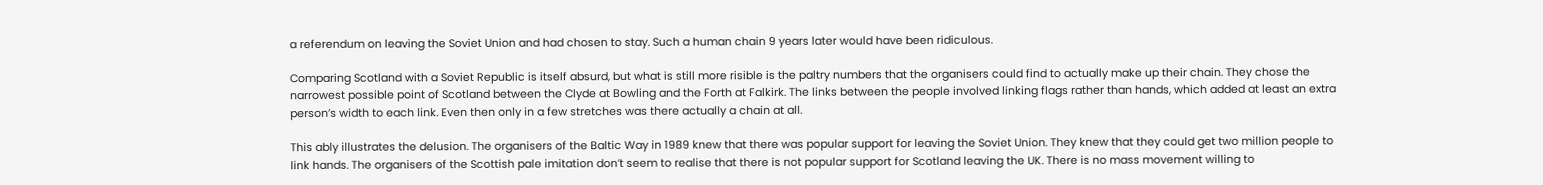a referendum on leaving the Soviet Union and had chosen to stay. Such a human chain 9 years later would have been ridiculous.

Comparing Scotland with a Soviet Republic is itself absurd, but what is still more risible is the paltry numbers that the organisers could find to actually make up their chain. They chose the narrowest possible point of Scotland between the Clyde at Bowling and the Forth at Falkirk. The links between the people involved linking flags rather than hands, which added at least an extra person’s width to each link. Even then only in a few stretches was there actually a chain at all.

This ably illustrates the delusion. The organisers of the Baltic Way in 1989 knew that there was popular support for leaving the Soviet Union. They knew that they could get two million people to link hands. The organisers of the Scottish pale imitation don’t seem to realise that there is not popular support for Scotland leaving the UK. There is no mass movement willing to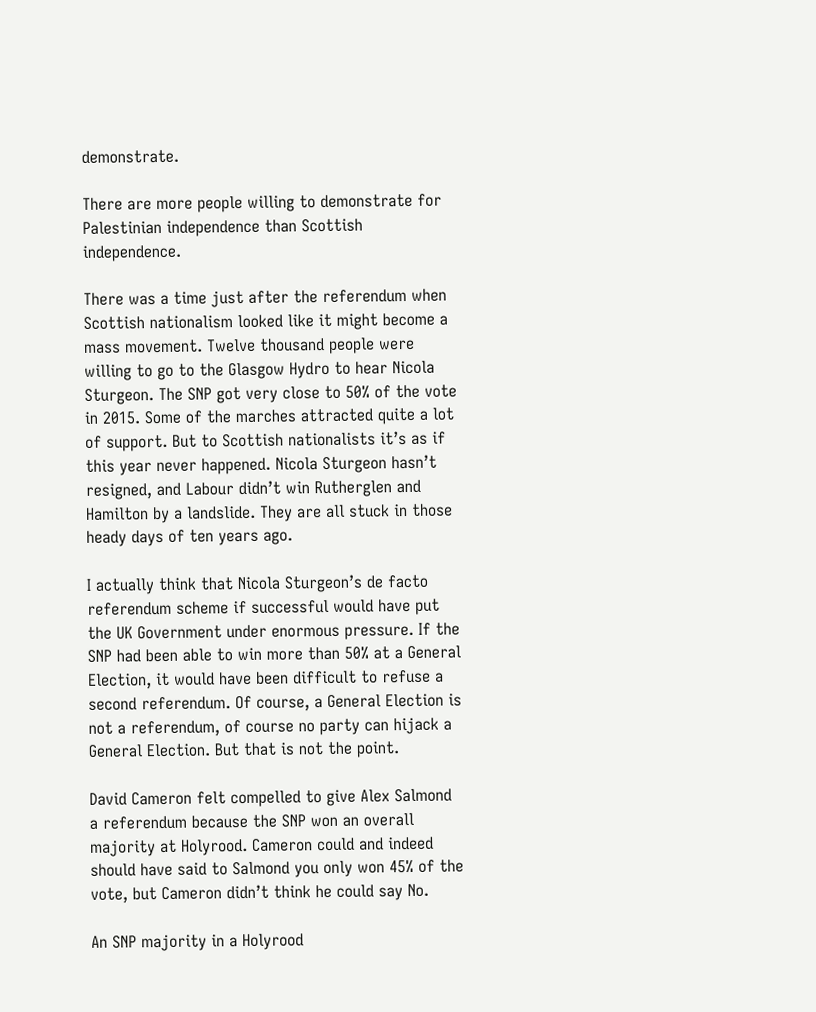demonstrate.

There are more people willing to demonstrate for Palestinian independence than Scottish independence.

There was a time just after the referendum when Scottish nationalism looked like it might become a mass movement. Twelve thousand people were willing to go to the Glasgow Hydro to hear Nicola Sturgeon. The SNP got very close to 50% of the vote in 2015. Some of the marches attracted quite a lot of support. But to Scottish nationalists it’s as if this year never happened. Nicola Sturgeon hasn’t resigned, and Labour didn’t win Rutherglen and Hamilton by a landslide. They are all stuck in those heady days of ten years ago.

I actually think that Nicola Sturgeon’s de facto referendum scheme if successful would have put the UK Government under enormous pressure. If the SNP had been able to win more than 50% at a General Election, it would have been difficult to refuse a second referendum. Of course, a General Election is not a referendum, of course no party can hijack a General Election. But that is not the point.

David Cameron felt compelled to give Alex Salmond a referendum because the SNP won an overall majority at Holyrood. Cameron could and indeed should have said to Salmond you only won 45% of the vote, but Cameron didn’t think he could say No.

An SNP majority in a Holyrood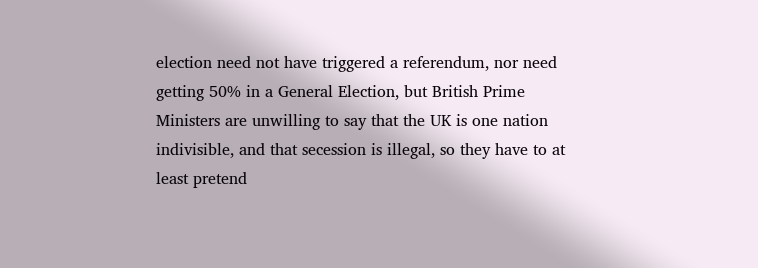election need not have triggered a referendum, nor need getting 50% in a General Election, but British Prime Ministers are unwilling to say that the UK is one nation indivisible, and that secession is illegal, so they have to at least pretend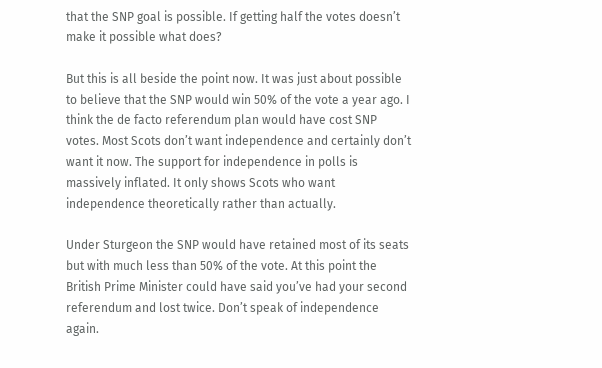that the SNP goal is possible. If getting half the votes doesn’t make it possible what does?

But this is all beside the point now. It was just about possible to believe that the SNP would win 50% of the vote a year ago. I think the de facto referendum plan would have cost SNP votes. Most Scots don’t want independence and certainly don’t want it now. The support for independence in polls is massively inflated. It only shows Scots who want independence theoretically rather than actually.

Under Sturgeon the SNP would have retained most of its seats but with much less than 50% of the vote. At this point the British Prime Minister could have said you’ve had your second referendum and lost twice. Don’t speak of independence again.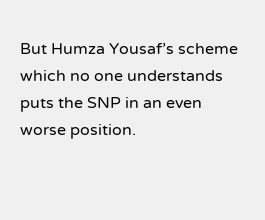But Humza Yousaf’s scheme which no one understands puts the SNP in an even worse position.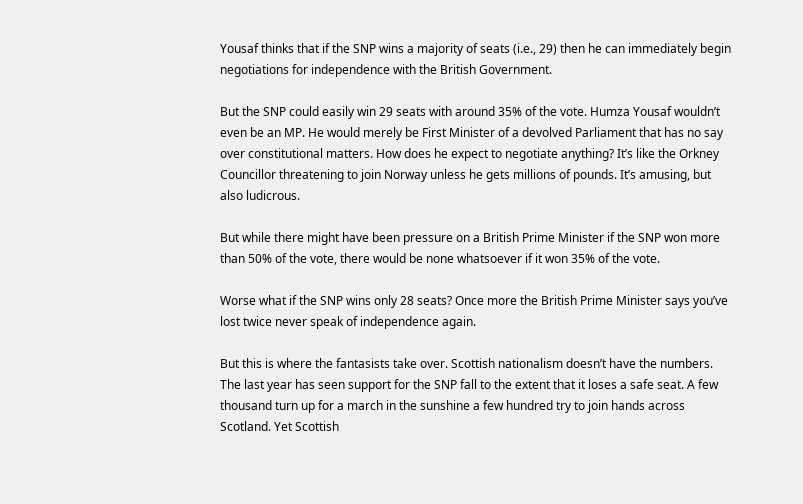Yousaf thinks that if the SNP wins a majority of seats (i.e., 29) then he can immediately begin negotiations for independence with the British Government.

But the SNP could easily win 29 seats with around 35% of the vote. Humza Yousaf wouldn’t even be an MP. He would merely be First Minister of a devolved Parliament that has no say over constitutional matters. How does he expect to negotiate anything? It’s like the Orkney Councillor threatening to join Norway unless he gets millions of pounds. It’s amusing, but also ludicrous.

But while there might have been pressure on a British Prime Minister if the SNP won more than 50% of the vote, there would be none whatsoever if it won 35% of the vote.

Worse what if the SNP wins only 28 seats? Once more the British Prime Minister says you’ve lost twice never speak of independence again.

But this is where the fantasists take over. Scottish nationalism doesn’t have the numbers. The last year has seen support for the SNP fall to the extent that it loses a safe seat. A few thousand turn up for a march in the sunshine a few hundred try to join hands across Scotland. Yet Scottish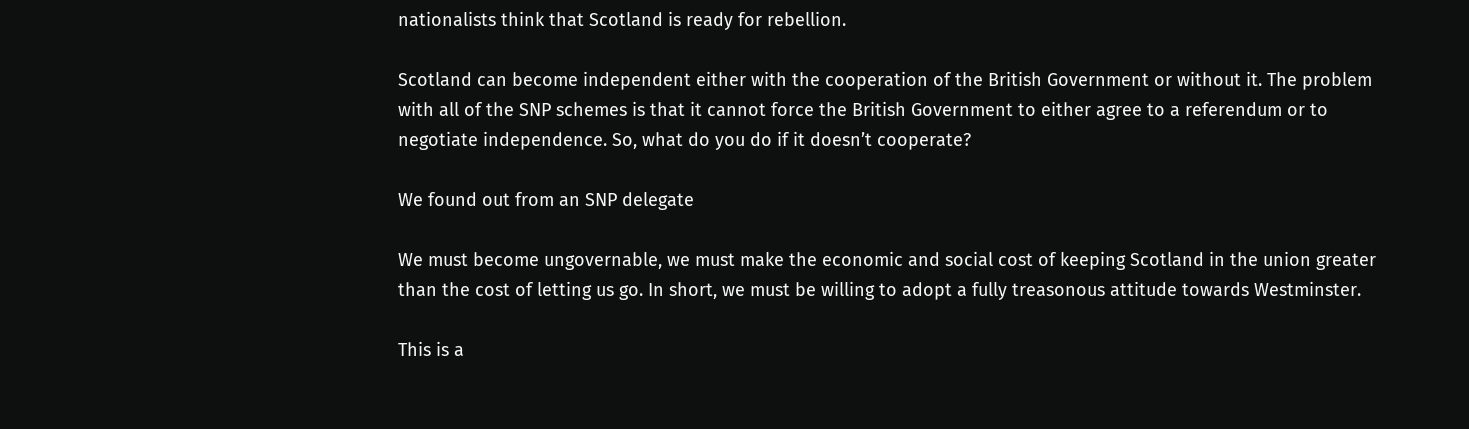nationalists think that Scotland is ready for rebellion.

Scotland can become independent either with the cooperation of the British Government or without it. The problem with all of the SNP schemes is that it cannot force the British Government to either agree to a referendum or to negotiate independence. So, what do you do if it doesn’t cooperate?

We found out from an SNP delegate

We must become ungovernable, we must make the economic and social cost of keeping Scotland in the union greater than the cost of letting us go. In short, we must be willing to adopt a fully treasonous attitude towards Westminster.

This is a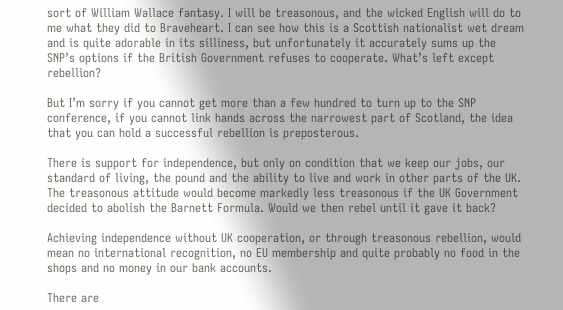sort of William Wallace fantasy. I will be treasonous, and the wicked English will do to me what they did to Braveheart. I can see how this is a Scottish nationalist wet dream and is quite adorable in its silliness, but unfortunately it accurately sums up the SNP’s options if the British Government refuses to cooperate. What’s left except rebellion?

But I’m sorry if you cannot get more than a few hundred to turn up to the SNP conference, if you cannot link hands across the narrowest part of Scotland, the idea that you can hold a successful rebellion is preposterous.

There is support for independence, but only on condition that we keep our jobs, our standard of living, the pound and the ability to live and work in other parts of the UK. The treasonous attitude would become markedly less treasonous if the UK Government decided to abolish the Barnett Formula. Would we then rebel until it gave it back?

Achieving independence without UK cooperation, or through treasonous rebellion, would mean no international recognition, no EU membership and quite probably no food in the shops and no money in our bank accounts.

There are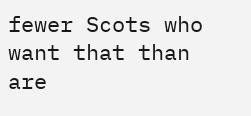fewer Scots who want that than are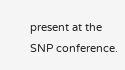present at the SNP conference.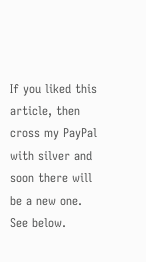If you liked this article, then cross my PayPal with silver and soon there will be a new one. See below.